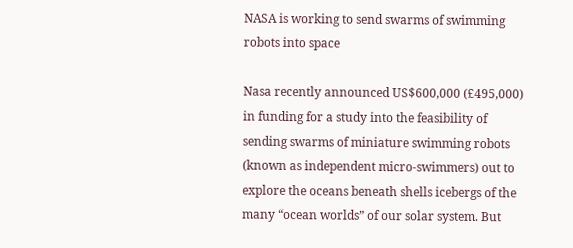NASA is working to send swarms of swimming robots into space

Nasa recently announced US$600,000 (£495,000) in funding for a study into the feasibility of sending swarms of miniature swimming robots (known as independent micro-swimmers) out to explore the oceans beneath shells icebergs of the many “ocean worlds” of our solar system. But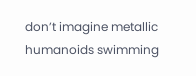don’t imagine metallic humanoids swimming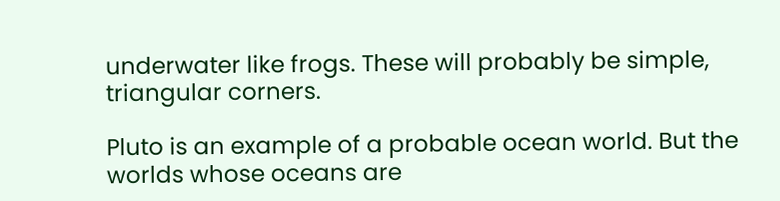underwater like frogs. These will probably be simple, triangular corners.

Pluto is an example of a probable ocean world. But the worlds whose oceans are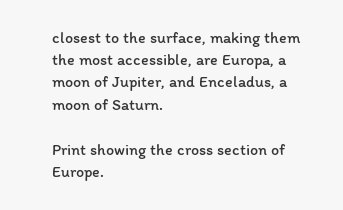closest to the surface, making them the most accessible, are Europa, a moon of Jupiter, and Enceladus, a moon of Saturn.

Print showing the cross section of Europe.